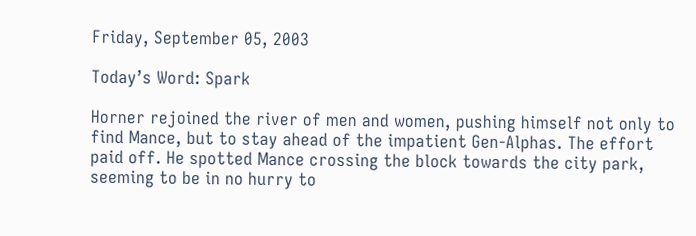Friday, September 05, 2003

Today’s Word: Spark

Horner rejoined the river of men and women, pushing himself not only to find Mance, but to stay ahead of the impatient Gen-Alphas. The effort paid off. He spotted Mance crossing the block towards the city park, seeming to be in no hurry to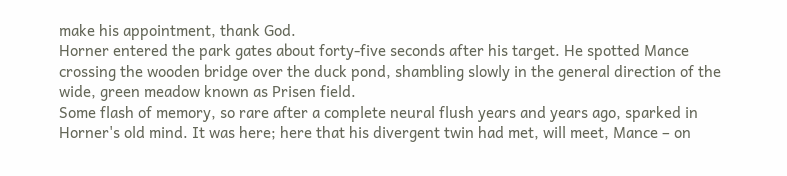make his appointment, thank God.
Horner entered the park gates about forty-five seconds after his target. He spotted Mance crossing the wooden bridge over the duck pond, shambling slowly in the general direction of the wide, green meadow known as Prisen field.
Some flash of memory, so rare after a complete neural flush years and years ago, sparked in Horner's old mind. It was here; here that his divergent twin had met, will meet, Mance – on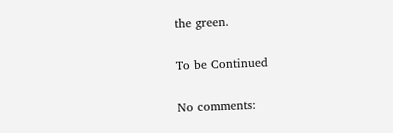the green.

To be Continued

No comments: